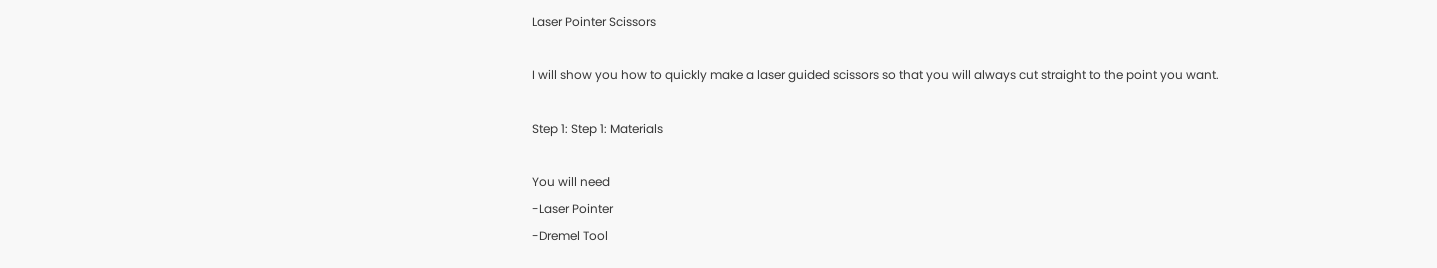Laser Pointer Scissors

I will show you how to quickly make a laser guided scissors so that you will always cut straight to the point you want.

Step 1: Step 1: Materials

You will need
-Laser Pointer
-Dremel Tool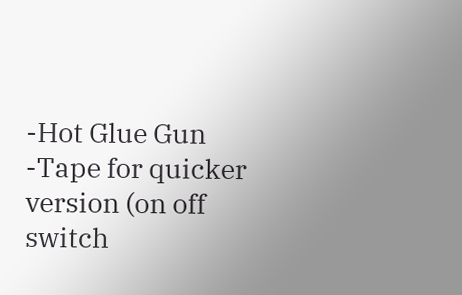-Hot Glue Gun
-Tape for quicker version (on off switch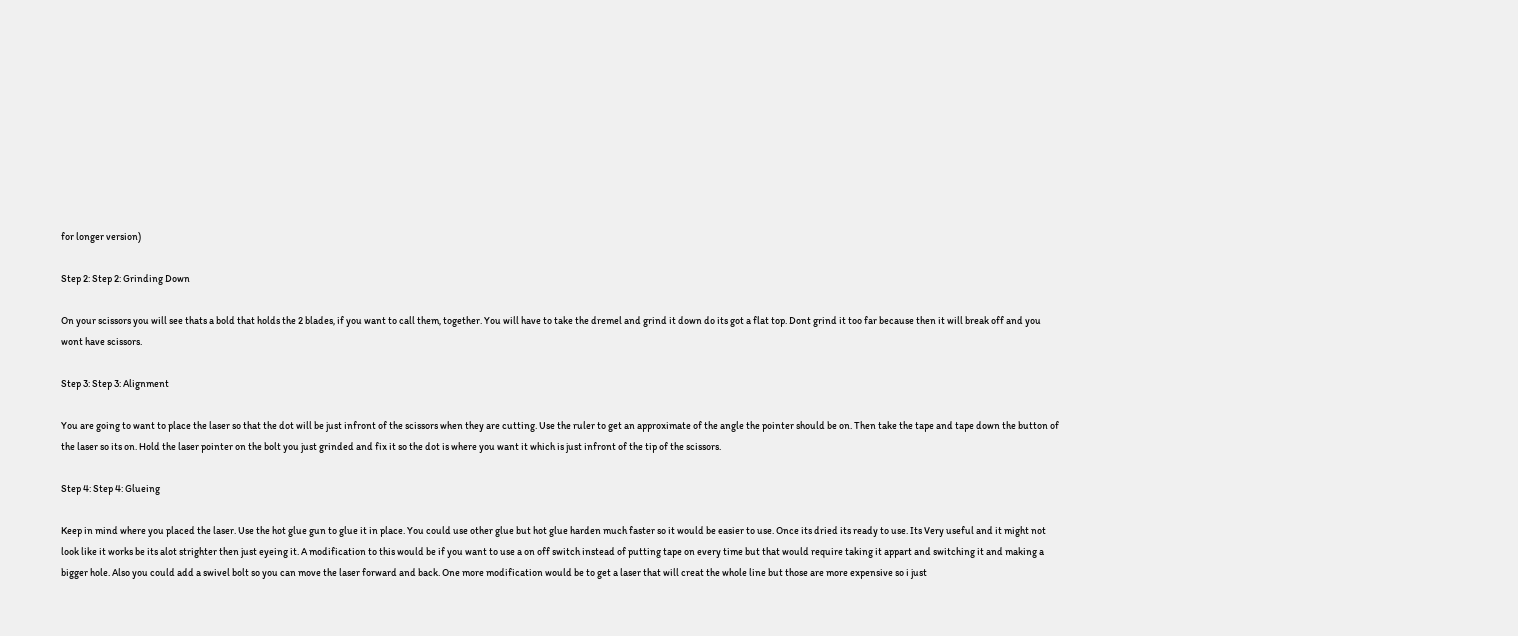for longer version)

Step 2: Step 2: Grinding Down

On your scissors you will see thats a bold that holds the 2 blades, if you want to call them, together. You will have to take the dremel and grind it down do its got a flat top. Dont grind it too far because then it will break off and you wont have scissors.

Step 3: Step 3: Alignment

You are going to want to place the laser so that the dot will be just infront of the scissors when they are cutting. Use the ruler to get an approximate of the angle the pointer should be on. Then take the tape and tape down the button of the laser so its on. Hold the laser pointer on the bolt you just grinded and fix it so the dot is where you want it which is just infront of the tip of the scissors.

Step 4: Step 4: Glueing

Keep in mind where you placed the laser. Use the hot glue gun to glue it in place. You could use other glue but hot glue harden much faster so it would be easier to use. Once its dried its ready to use. Its Very useful and it might not look like it works be its alot strighter then just eyeing it. A modification to this would be if you want to use a on off switch instead of putting tape on every time but that would require taking it appart and switching it and making a bigger hole. Also you could add a swivel bolt so you can move the laser forward and back. One more modification would be to get a laser that will creat the whole line but those are more expensive so i just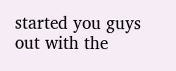started you guys out with the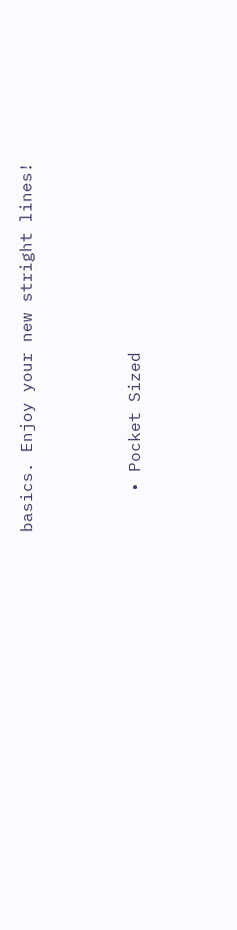basics. Enjoy your new stright lines!



    • Pocket Sized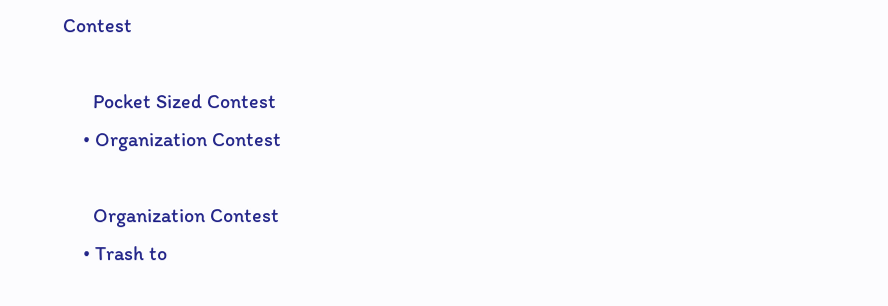Contest

      Pocket Sized Contest
    • Organization Contest

      Organization Contest
    • Trash to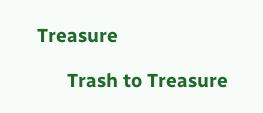Treasure

      Trash to Treasure